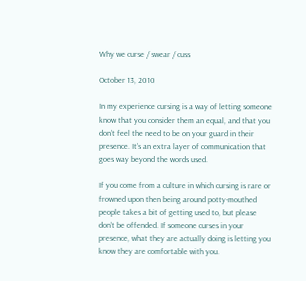Why we curse / swear / cuss

October 13, 2010

In my experience cursing is a way of letting someone know that you consider them an equal, and that you don’t feel the need to be on your guard in their presence. It’s an extra layer of communication that goes way beyond the words used.

If you come from a culture in which cursing is rare or frowned upon then being around potty-mouthed people takes a bit of getting used to, but please don’t be offended. If someone curses in your presence, what they are actually doing is letting you know they are comfortable with you.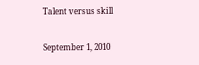Talent versus skill

September 1, 2010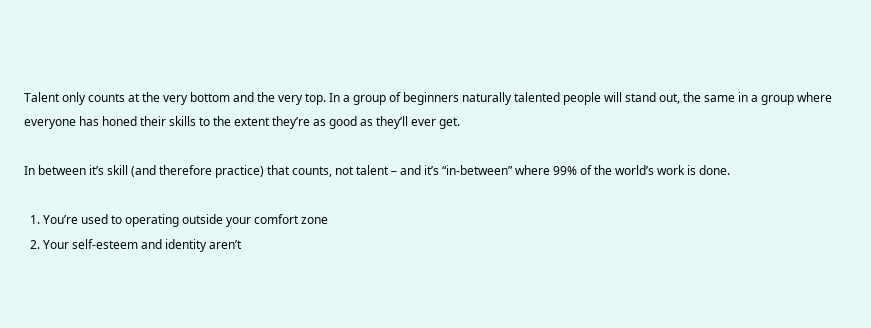Talent only counts at the very bottom and the very top. In a group of beginners naturally talented people will stand out, the same in a group where everyone has honed their skills to the extent they’re as good as they’ll ever get.

In between it’s skill (and therefore practice) that counts, not talent – and it’s “in-between” where 99% of the world’s work is done.

  1. You’re used to operating outside your comfort zone
  2. Your self-esteem and identity aren’t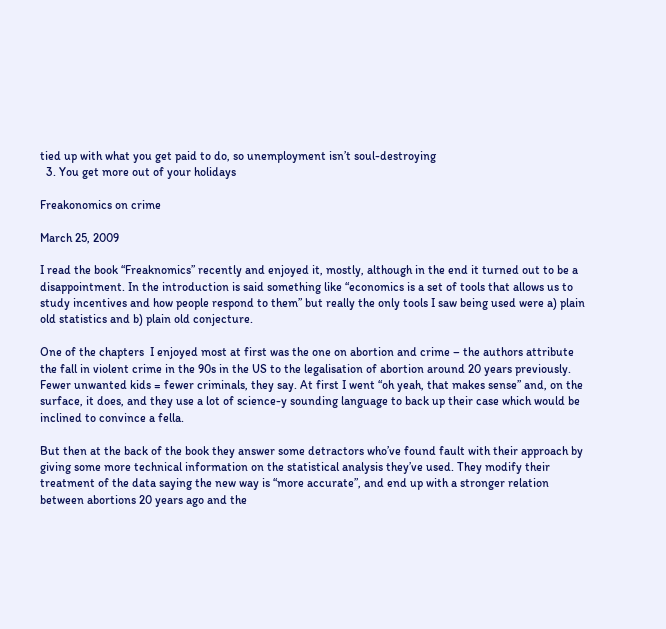tied up with what you get paid to do, so unemployment isn’t soul-destroying
  3. You get more out of your holidays

Freakonomics on crime

March 25, 2009

I read the book “Freaknomics” recently and enjoyed it, mostly, although in the end it turned out to be a disappointment. In the introduction is said something like “economics is a set of tools that allows us to study incentives and how people respond to them” but really the only tools I saw being used were a) plain old statistics and b) plain old conjecture.

One of the chapters  I enjoyed most at first was the one on abortion and crime – the authors attribute the fall in violent crime in the 90s in the US to the legalisation of abortion around 20 years previously. Fewer unwanted kids = fewer criminals, they say. At first I went “oh yeah, that makes sense” and, on the surface, it does, and they use a lot of science-y sounding language to back up their case which would be inclined to convince a fella.

But then at the back of the book they answer some detractors who’ve found fault with their approach by giving some more technical information on the statistical analysis they’ve used. They modify their treatment of the data saying the new way is “more accurate”, and end up with a stronger relation between abortions 20 years ago and the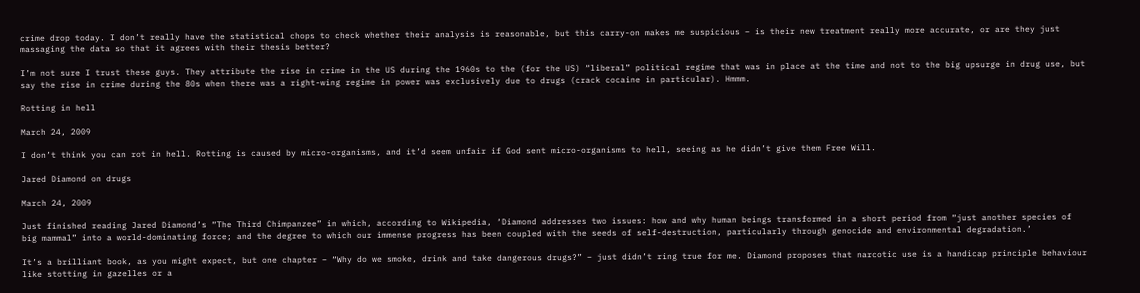crime drop today. I don’t really have the statistical chops to check whether their analysis is reasonable, but this carry-on makes me suspicious – is their new treatment really more accurate, or are they just massaging the data so that it agrees with their thesis better?

I’m not sure I trust these guys. They attribute the rise in crime in the US during the 1960s to the (for the US) “liberal” political regime that was in place at the time and not to the big upsurge in drug use, but say the rise in crime during the 80s when there was a right-wing regime in power was exclusively due to drugs (crack cocaine in particular). Hmmm.

Rotting in hell

March 24, 2009

I don’t think you can rot in hell. Rotting is caused by micro-organisms, and it’d seem unfair if God sent micro-organisms to hell, seeing as he didn’t give them Free Will.

Jared Diamond on drugs

March 24, 2009

Just finished reading Jared Diamond’s “The Third Chimpanzee” in which, according to Wikipedia, ‘Diamond addresses two issues: how and why human beings transformed in a short period from “just another species of big mammal” into a world-dominating force; and the degree to which our immense progress has been coupled with the seeds of self-destruction, particularly through genocide and environmental degradation.’

It’s a brilliant book, as you might expect, but one chapter – “Why do we smoke, drink and take dangerous drugs?” – just didn’t ring true for me. Diamond proposes that narcotic use is a handicap principle behaviour like stotting in gazelles or a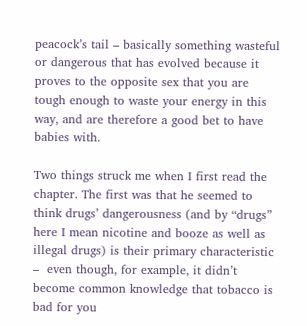peacock’s tail – basically something wasteful or dangerous that has evolved because it proves to the opposite sex that you are tough enough to waste your energy in this way, and are therefore a good bet to have babies with.

Two things struck me when I first read the chapter. The first was that he seemed to think drugs’ dangerousness (and by “drugs” here I mean nicotine and booze as well as illegal drugs) is their primary characteristic –  even though, for example, it didn’t become common knowledge that tobacco is bad for you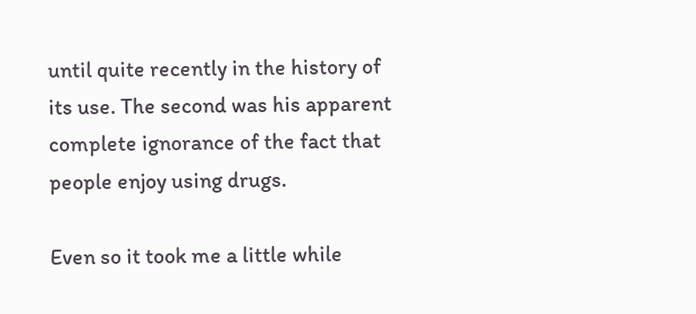until quite recently in the history of its use. The second was his apparent complete ignorance of the fact that people enjoy using drugs.

Even so it took me a little while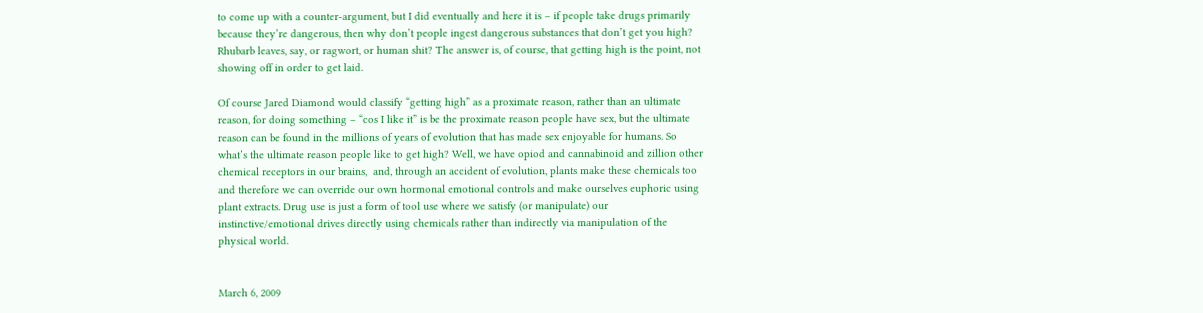to come up with a counter-argument, but I did eventually and here it is – if people take drugs primarily because they’re dangerous, then why don’t people ingest dangerous substances that don’t get you high? Rhubarb leaves, say, or ragwort, or human shit? The answer is, of course, that getting high is the point, not showing off in order to get laid.

Of course Jared Diamond would classify “getting high” as a proximate reason, rather than an ultimate reason, for doing something – “cos I like it” is be the proximate reason people have sex, but the ultimate reason can be found in the millions of years of evolution that has made sex enjoyable for humans. So what’s the ultimate reason people like to get high? Well, we have opiod and cannabinoid and zillion other chemical receptors in our brains,  and, through an accident of evolution, plants make these chemicals too and therefore we can override our own hormonal emotional controls and make ourselves euphoric using plant extracts. Drug use is just a form of tool use where we satisfy (or manipulate) our instinctive/emotional drives directly using chemicals rather than indirectly via manipulation of the physical world.


March 6, 2009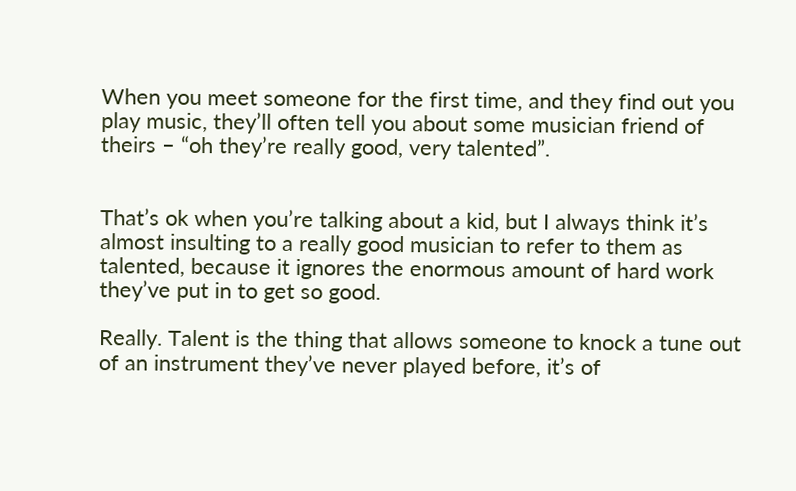When you meet someone for the first time, and they find out you play music, they’ll often tell you about some musician friend of theirs – “oh they’re really good, very talented”.


That’s ok when you’re talking about a kid, but I always think it’s almost insulting to a really good musician to refer to them as talented, because it ignores the enormous amount of hard work they’ve put in to get so good.

Really. Talent is the thing that allows someone to knock a tune out of an instrument they’ve never played before, it’s of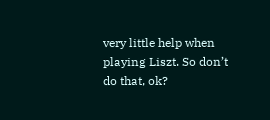very little help when playing Liszt. So don’t do that, ok?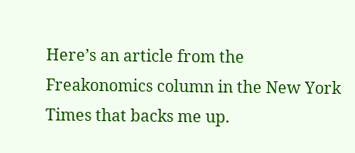Here’s an article from the Freakonomics column in the New York Times that backs me up.